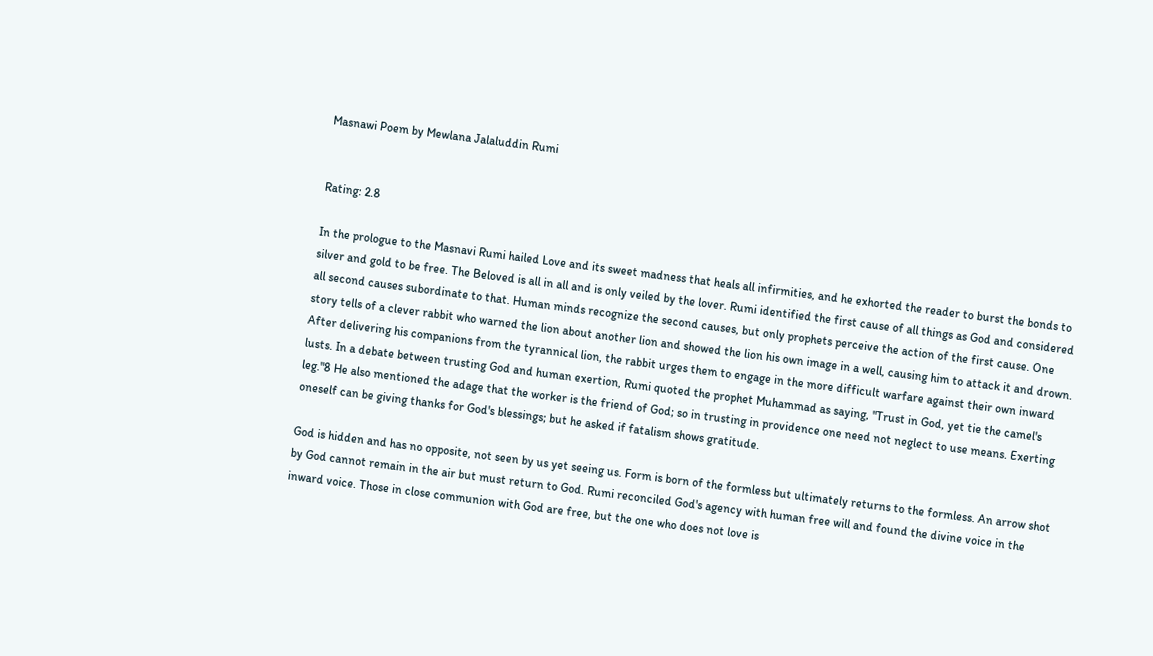Masnawi Poem by Mewlana Jalaluddin Rumi


Rating: 2.8

In the prologue to the Masnavi Rumi hailed Love and its sweet madness that heals all infirmities, and he exhorted the reader to burst the bonds to silver and gold to be free. The Beloved is all in all and is only veiled by the lover. Rumi identified the first cause of all things as God and considered all second causes subordinate to that. Human minds recognize the second causes, but only prophets perceive the action of the first cause. One story tells of a clever rabbit who warned the lion about another lion and showed the lion his own image in a well, causing him to attack it and drown. After delivering his companions from the tyrannical lion, the rabbit urges them to engage in the more difficult warfare against their own inward lusts. In a debate between trusting God and human exertion, Rumi quoted the prophet Muhammad as saying, "Trust in God, yet tie the camel's leg."8 He also mentioned the adage that the worker is the friend of God; so in trusting in providence one need not neglect to use means. Exerting oneself can be giving thanks for God's blessings; but he asked if fatalism shows gratitude.

God is hidden and has no opposite, not seen by us yet seeing us. Form is born of the formless but ultimately returns to the formless. An arrow shot by God cannot remain in the air but must return to God. Rumi reconciled God's agency with human free will and found the divine voice in the inward voice. Those in close communion with God are free, but the one who does not love is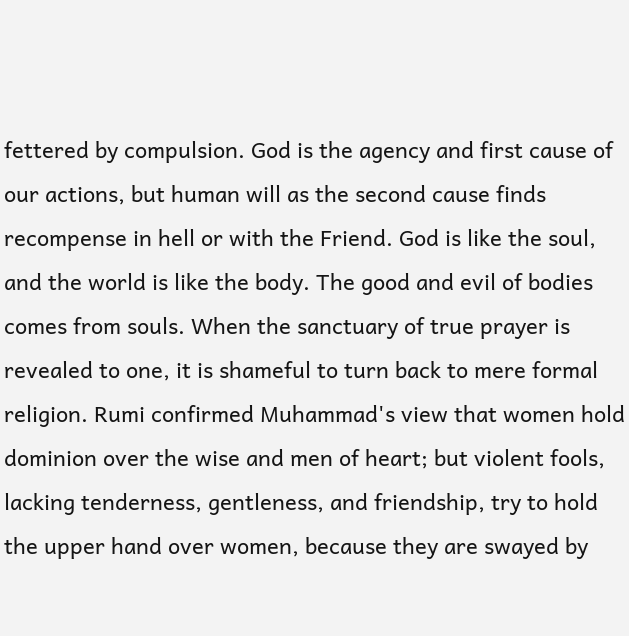fettered by compulsion. God is the agency and first cause of our actions, but human will as the second cause finds recompense in hell or with the Friend. God is like the soul, and the world is like the body. The good and evil of bodies comes from souls. When the sanctuary of true prayer is revealed to one, it is shameful to turn back to mere formal religion. Rumi confirmed Muhammad's view that women hold dominion over the wise and men of heart; but violent fools, lacking tenderness, gentleness, and friendship, try to hold the upper hand over women, because they are swayed by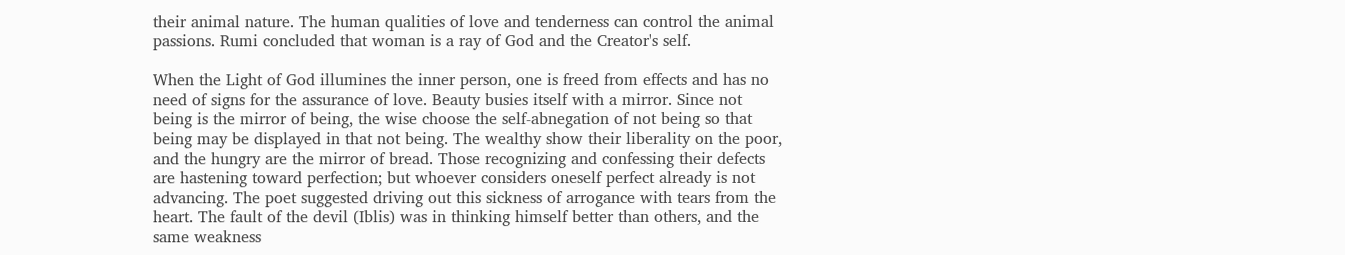their animal nature. The human qualities of love and tenderness can control the animal passions. Rumi concluded that woman is a ray of God and the Creator's self.

When the Light of God illumines the inner person, one is freed from effects and has no need of signs for the assurance of love. Beauty busies itself with a mirror. Since not being is the mirror of being, the wise choose the self-abnegation of not being so that being may be displayed in that not being. The wealthy show their liberality on the poor, and the hungry are the mirror of bread. Those recognizing and confessing their defects are hastening toward perfection; but whoever considers oneself perfect already is not advancing. The poet suggested driving out this sickness of arrogance with tears from the heart. The fault of the devil (Iblis) was in thinking himself better than others, and the same weakness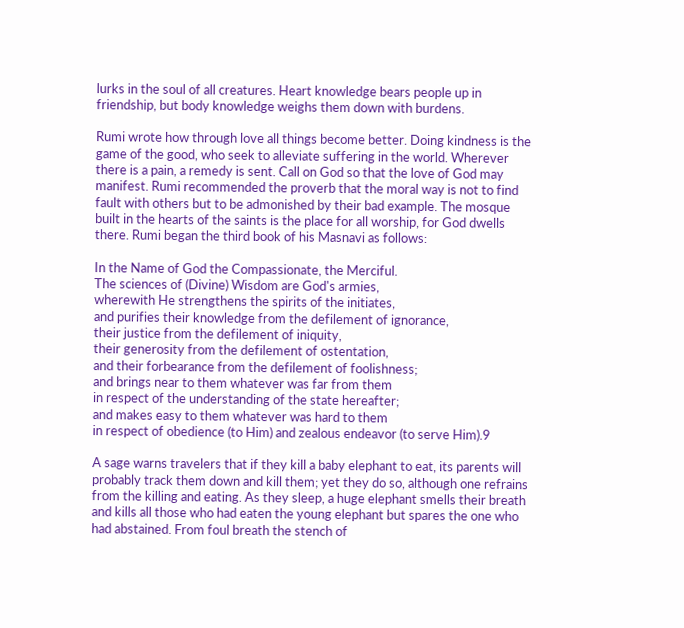lurks in the soul of all creatures. Heart knowledge bears people up in friendship, but body knowledge weighs them down with burdens.

Rumi wrote how through love all things become better. Doing kindness is the game of the good, who seek to alleviate suffering in the world. Wherever there is a pain, a remedy is sent. Call on God so that the love of God may manifest. Rumi recommended the proverb that the moral way is not to find fault with others but to be admonished by their bad example. The mosque built in the hearts of the saints is the place for all worship, for God dwells there. Rumi began the third book of his Masnavi as follows:

In the Name of God the Compassionate, the Merciful.
The sciences of (Divine) Wisdom are God's armies,
wherewith He strengthens the spirits of the initiates,
and purifies their knowledge from the defilement of ignorance,
their justice from the defilement of iniquity,
their generosity from the defilement of ostentation,
and their forbearance from the defilement of foolishness;
and brings near to them whatever was far from them
in respect of the understanding of the state hereafter;
and makes easy to them whatever was hard to them
in respect of obedience (to Him) and zealous endeavor (to serve Him).9

A sage warns travelers that if they kill a baby elephant to eat, its parents will probably track them down and kill them; yet they do so, although one refrains from the killing and eating. As they sleep, a huge elephant smells their breath and kills all those who had eaten the young elephant but spares the one who had abstained. From foul breath the stench of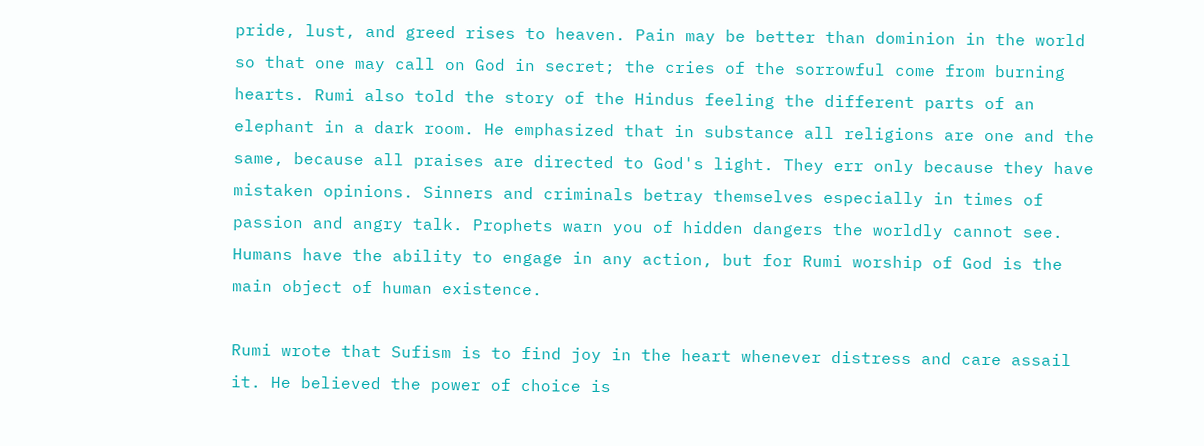pride, lust, and greed rises to heaven. Pain may be better than dominion in the world so that one may call on God in secret; the cries of the sorrowful come from burning hearts. Rumi also told the story of the Hindus feeling the different parts of an elephant in a dark room. He emphasized that in substance all religions are one and the same, because all praises are directed to God's light. They err only because they have mistaken opinions. Sinners and criminals betray themselves especially in times of passion and angry talk. Prophets warn you of hidden dangers the worldly cannot see. Humans have the ability to engage in any action, but for Rumi worship of God is the main object of human existence.

Rumi wrote that Sufism is to find joy in the heart whenever distress and care assail it. He believed the power of choice is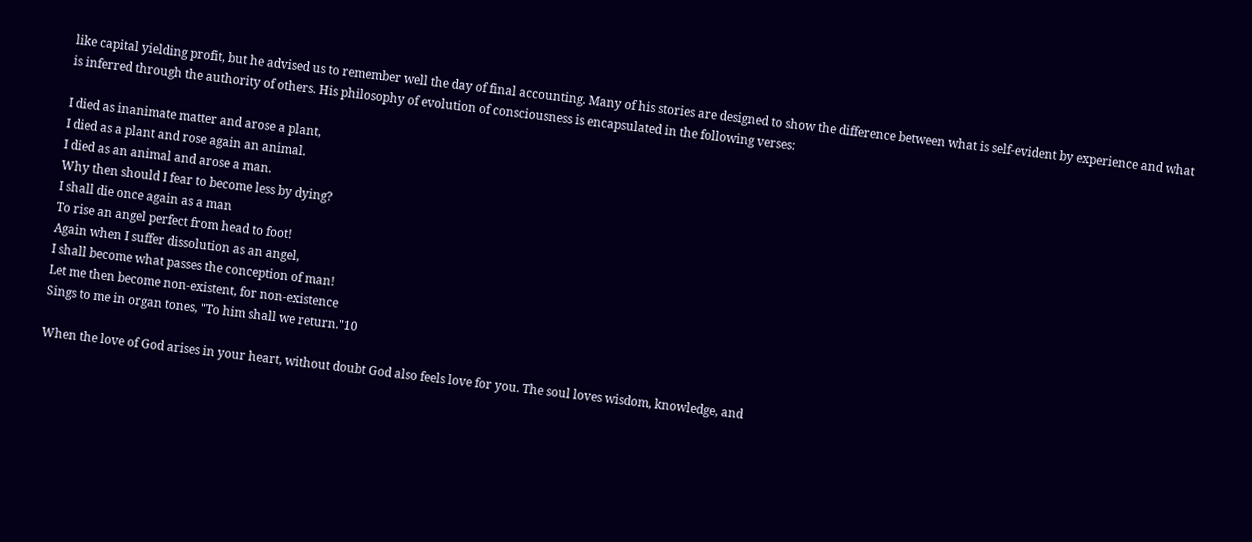like capital yielding profit, but he advised us to remember well the day of final accounting. Many of his stories are designed to show the difference between what is self-evident by experience and what is inferred through the authority of others. His philosophy of evolution of consciousness is encapsulated in the following verses:

I died as inanimate matter and arose a plant,
I died as a plant and rose again an animal.
I died as an animal and arose a man.
Why then should I fear to become less by dying?
I shall die once again as a man
To rise an angel perfect from head to foot!
Again when I suffer dissolution as an angel,
I shall become what passes the conception of man!
Let me then become non-existent, for non-existence
Sings to me in organ tones, "To him shall we return."10

When the love of God arises in your heart, without doubt God also feels love for you. The soul loves wisdom, knowledge, and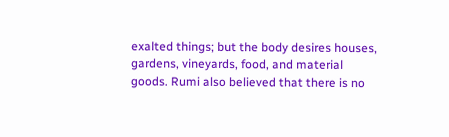exalted things; but the body desires houses, gardens, vineyards, food, and material goods. Rumi also believed that there is no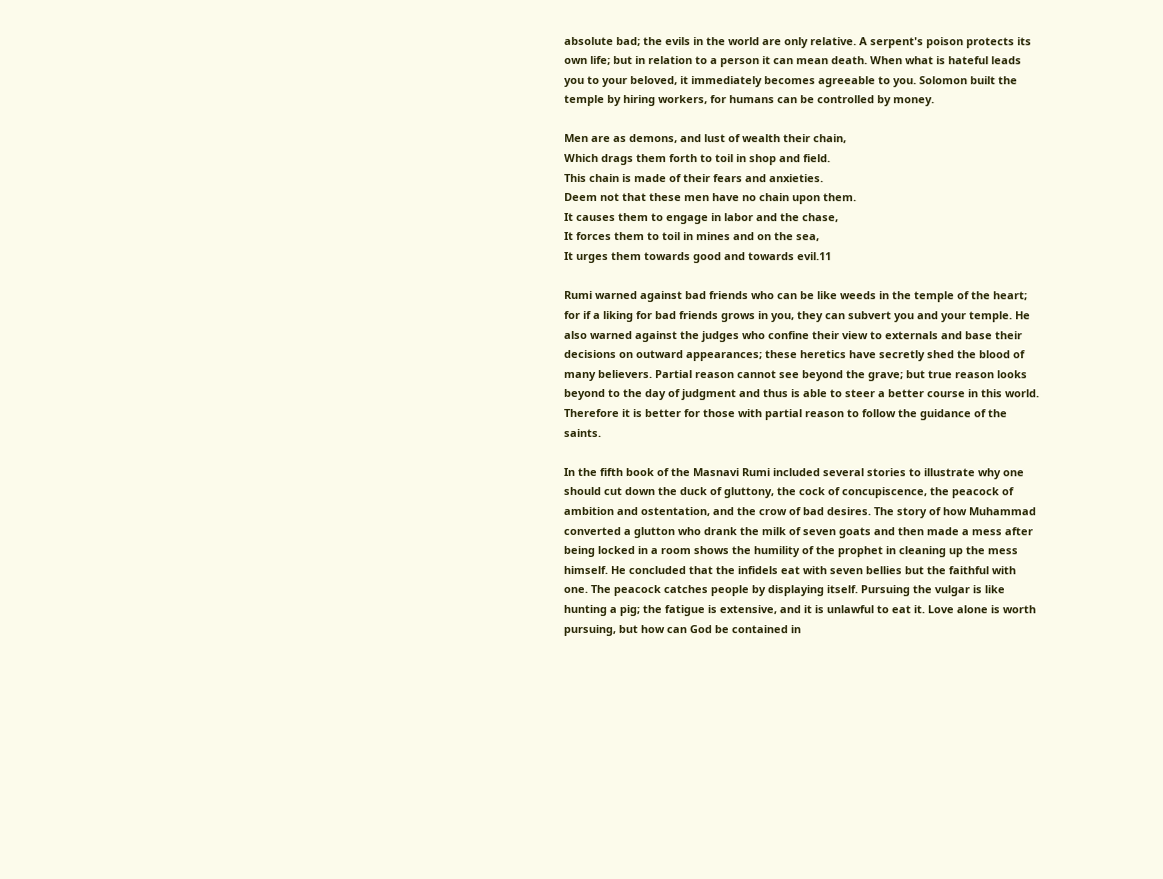absolute bad; the evils in the world are only relative. A serpent's poison protects its own life; but in relation to a person it can mean death. When what is hateful leads you to your beloved, it immediately becomes agreeable to you. Solomon built the temple by hiring workers, for humans can be controlled by money.

Men are as demons, and lust of wealth their chain,
Which drags them forth to toil in shop and field.
This chain is made of their fears and anxieties.
Deem not that these men have no chain upon them.
It causes them to engage in labor and the chase,
It forces them to toil in mines and on the sea,
It urges them towards good and towards evil.11

Rumi warned against bad friends who can be like weeds in the temple of the heart; for if a liking for bad friends grows in you, they can subvert you and your temple. He also warned against the judges who confine their view to externals and base their decisions on outward appearances; these heretics have secretly shed the blood of many believers. Partial reason cannot see beyond the grave; but true reason looks beyond to the day of judgment and thus is able to steer a better course in this world. Therefore it is better for those with partial reason to follow the guidance of the saints.

In the fifth book of the Masnavi Rumi included several stories to illustrate why one should cut down the duck of gluttony, the cock of concupiscence, the peacock of ambition and ostentation, and the crow of bad desires. The story of how Muhammad converted a glutton who drank the milk of seven goats and then made a mess after being locked in a room shows the humility of the prophet in cleaning up the mess himself. He concluded that the infidels eat with seven bellies but the faithful with one. The peacock catches people by displaying itself. Pursuing the vulgar is like hunting a pig; the fatigue is extensive, and it is unlawful to eat it. Love alone is worth pursuing, but how can God be contained in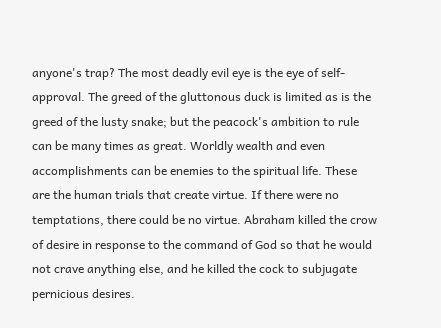anyone's trap? The most deadly evil eye is the eye of self-approval. The greed of the gluttonous duck is limited as is the greed of the lusty snake; but the peacock's ambition to rule can be many times as great. Worldly wealth and even accomplishments can be enemies to the spiritual life. These are the human trials that create virtue. If there were no temptations, there could be no virtue. Abraham killed the crow of desire in response to the command of God so that he would not crave anything else, and he killed the cock to subjugate pernicious desires.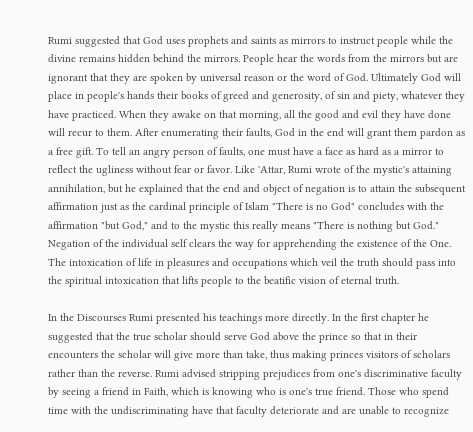Rumi suggested that God uses prophets and saints as mirrors to instruct people while the divine remains hidden behind the mirrors. People hear the words from the mirrors but are ignorant that they are spoken by universal reason or the word of God. Ultimately God will place in people's hands their books of greed and generosity, of sin and piety, whatever they have practiced. When they awake on that morning, all the good and evil they have done will recur to them. After enumerating their faults, God in the end will grant them pardon as a free gift. To tell an angry person of faults, one must have a face as hard as a mirror to reflect the ugliness without fear or favor. Like 'Attar, Rumi wrote of the mystic's attaining annihilation, but he explained that the end and object of negation is to attain the subsequent affirmation just as the cardinal principle of Islam "There is no God" concludes with the affirmation "but God," and to the mystic this really means "There is nothing but God." Negation of the individual self clears the way for apprehending the existence of the One. The intoxication of life in pleasures and occupations which veil the truth should pass into the spiritual intoxication that lifts people to the beatific vision of eternal truth.

In the Discourses Rumi presented his teachings more directly. In the first chapter he suggested that the true scholar should serve God above the prince so that in their encounters the scholar will give more than take, thus making princes visitors of scholars rather than the reverse. Rumi advised stripping prejudices from one's discriminative faculty by seeing a friend in Faith, which is knowing who is one's true friend. Those who spend time with the undiscriminating have that faculty deteriorate and are unable to recognize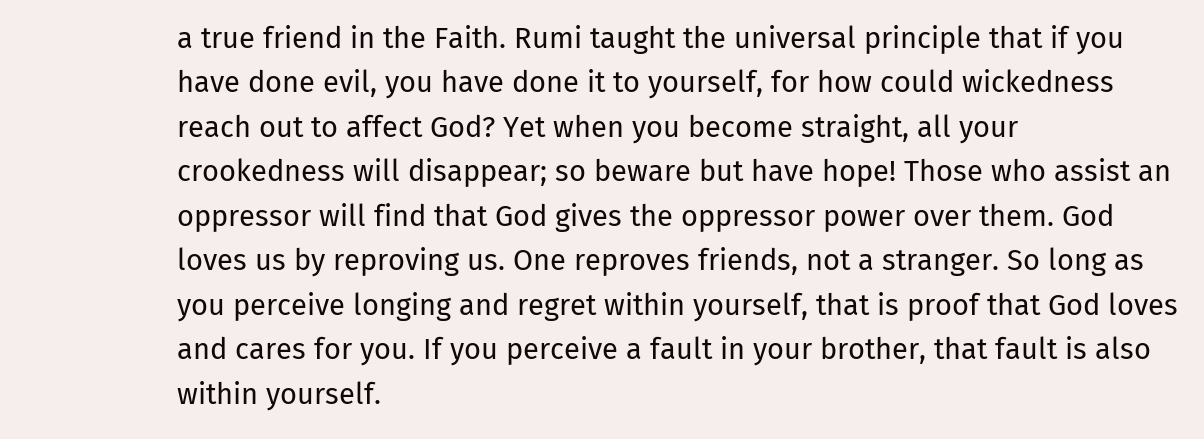a true friend in the Faith. Rumi taught the universal principle that if you have done evil, you have done it to yourself, for how could wickedness reach out to affect God? Yet when you become straight, all your crookedness will disappear; so beware but have hope! Those who assist an oppressor will find that God gives the oppressor power over them. God loves us by reproving us. One reproves friends, not a stranger. So long as you perceive longing and regret within yourself, that is proof that God loves and cares for you. If you perceive a fault in your brother, that fault is also within yourself.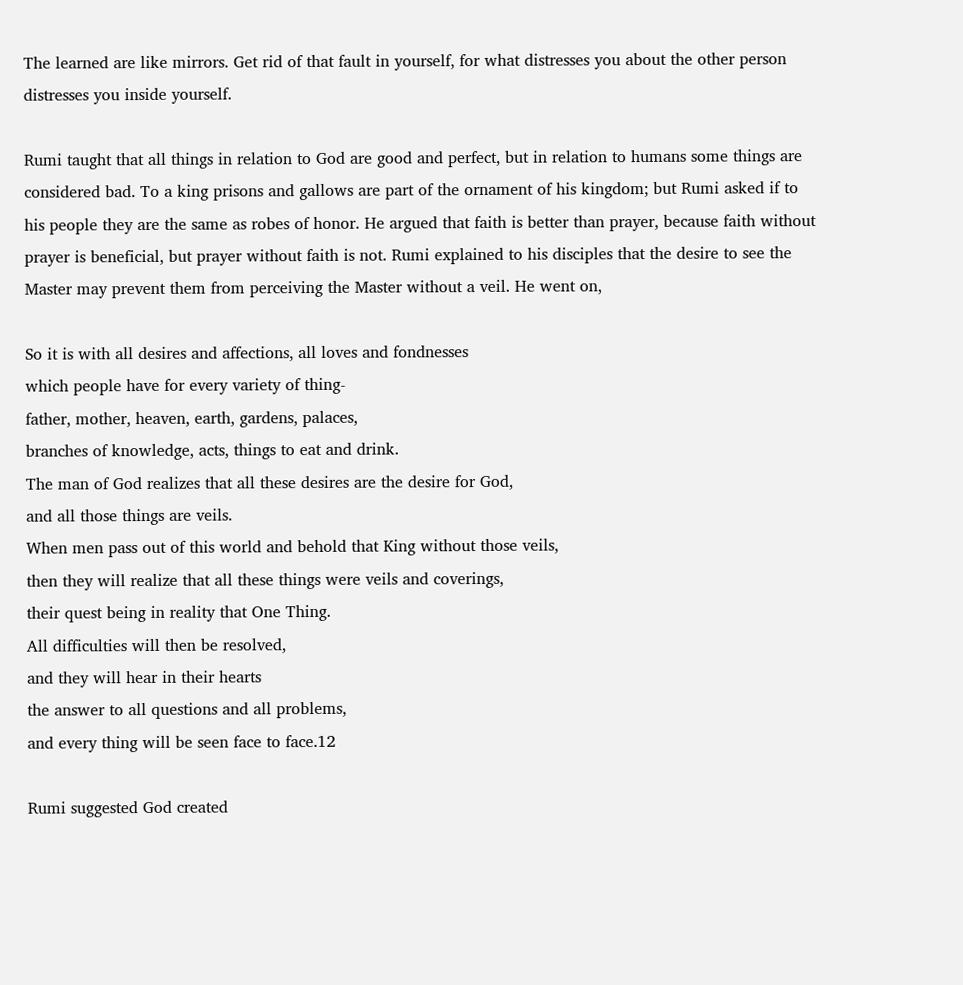The learned are like mirrors. Get rid of that fault in yourself, for what distresses you about the other person distresses you inside yourself.

Rumi taught that all things in relation to God are good and perfect, but in relation to humans some things are considered bad. To a king prisons and gallows are part of the ornament of his kingdom; but Rumi asked if to his people they are the same as robes of honor. He argued that faith is better than prayer, because faith without prayer is beneficial, but prayer without faith is not. Rumi explained to his disciples that the desire to see the Master may prevent them from perceiving the Master without a veil. He went on,

So it is with all desires and affections, all loves and fondnesses
which people have for every variety of thing-
father, mother, heaven, earth, gardens, palaces,
branches of knowledge, acts, things to eat and drink.
The man of God realizes that all these desires are the desire for God,
and all those things are veils.
When men pass out of this world and behold that King without those veils,
then they will realize that all these things were veils and coverings,
their quest being in reality that One Thing.
All difficulties will then be resolved,
and they will hear in their hearts
the answer to all questions and all problems,
and every thing will be seen face to face.12

Rumi suggested God created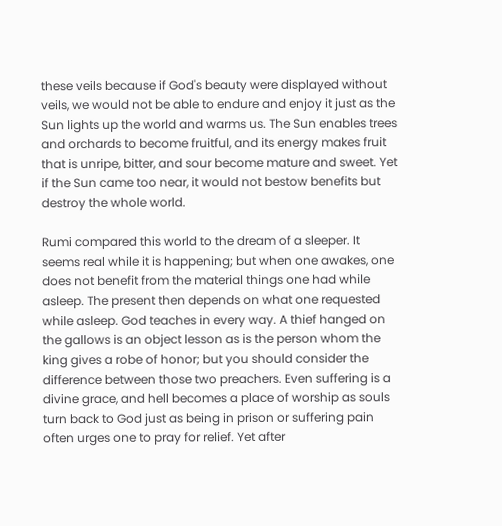these veils because if God's beauty were displayed without veils, we would not be able to endure and enjoy it just as the Sun lights up the world and warms us. The Sun enables trees and orchards to become fruitful, and its energy makes fruit that is unripe, bitter, and sour become mature and sweet. Yet if the Sun came too near, it would not bestow benefits but destroy the whole world.

Rumi compared this world to the dream of a sleeper. It seems real while it is happening; but when one awakes, one does not benefit from the material things one had while asleep. The present then depends on what one requested while asleep. God teaches in every way. A thief hanged on the gallows is an object lesson as is the person whom the king gives a robe of honor; but you should consider the difference between those two preachers. Even suffering is a divine grace, and hell becomes a place of worship as souls turn back to God just as being in prison or suffering pain often urges one to pray for relief. Yet after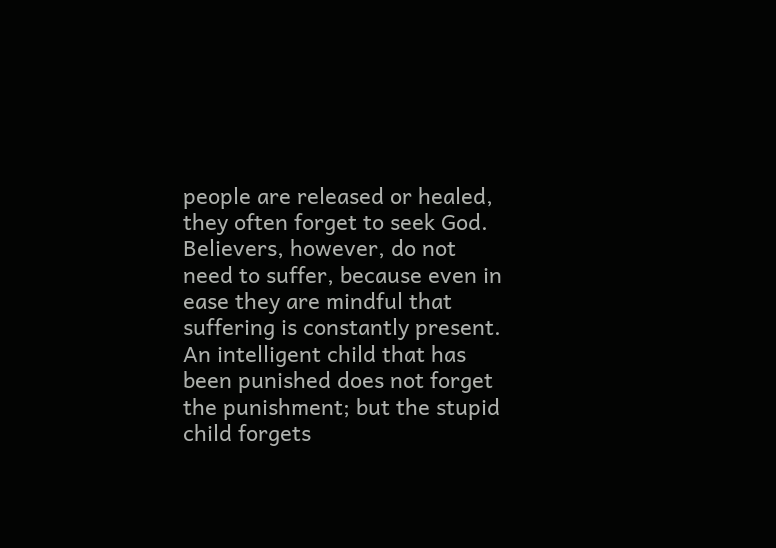people are released or healed, they often forget to seek God. Believers, however, do not need to suffer, because even in ease they are mindful that suffering is constantly present. An intelligent child that has been punished does not forget the punishment; but the stupid child forgets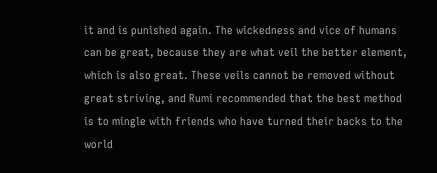it and is punished again. The wickedness and vice of humans can be great, because they are what veil the better element, which is also great. These veils cannot be removed without great striving, and Rumi recommended that the best method is to mingle with friends who have turned their backs to the world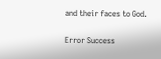and their faces to God.

Error Success